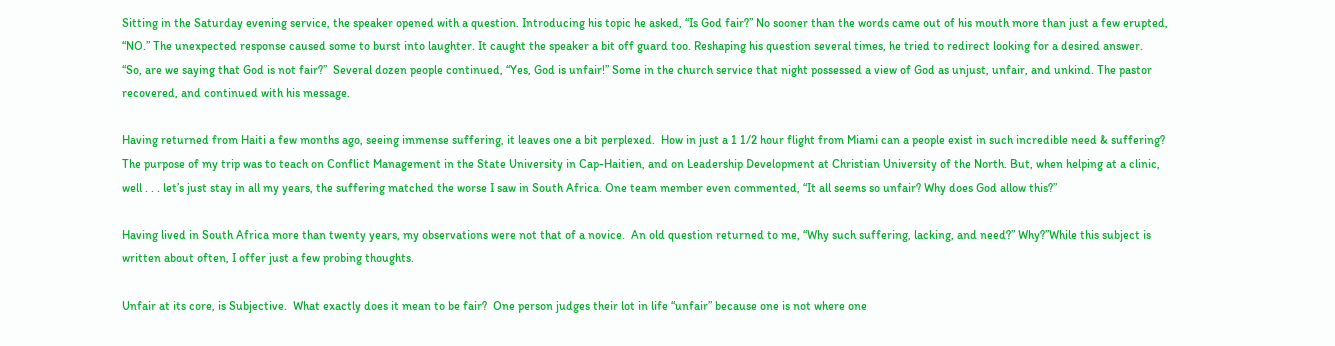Sitting in the Saturday evening service, the speaker opened with a question. Introducing his topic he asked, “Is God fair?” No sooner than the words came out of his mouth more than just a few erupted, “NO.” The unexpected response caused some to burst into laughter. It caught the speaker a bit off guard too. Reshaping his question several times, he tried to redirect looking for a desired answer.   “So, are we saying that God is not fair?”  Several dozen people continued, “Yes, God is unfair!” Some in the church service that night possessed a view of God as unjust, unfair, and unkind. The pastor recovered, and continued with his message.

Having returned from Haiti a few months ago, seeing immense suffering, it leaves one a bit perplexed.  How in just a 1 1/2 hour flight from Miami can a people exist in such incredible need & suffering?  The purpose of my trip was to teach on Conflict Management in the State University in Cap-Haitien, and on Leadership Development at Christian University of the North. But, when helping at a clinic, well . . . let’s just stay in all my years, the suffering matched the worse I saw in South Africa. One team member even commented, “It all seems so unfair? Why does God allow this?”

Having lived in South Africa more than twenty years, my observations were not that of a novice.  An old question returned to me, “Why such suffering, lacking, and need?” Why?”While this subject is written about often, I offer just a few probing thoughts.

Unfair at its core, is Subjective.  What exactly does it mean to be fair?  One person judges their lot in life “unfair” because one is not where one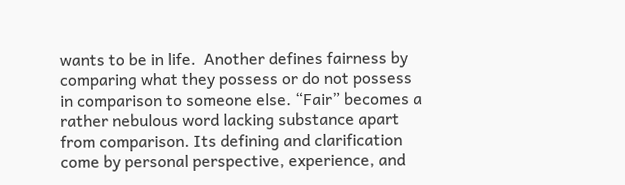wants to be in life.  Another defines fairness by comparing what they possess or do not possess in comparison to someone else. “Fair” becomes a rather nebulous word lacking substance apart from comparison. Its defining and clarification come by personal perspective, experience, and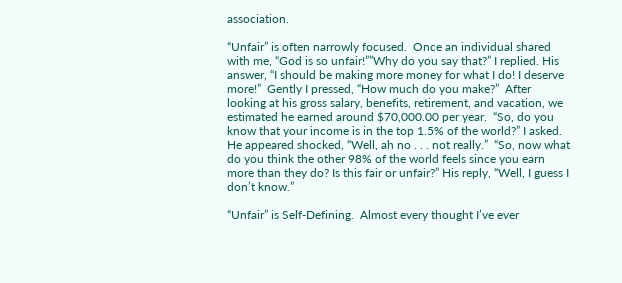association.

“Unfair” is often narrowly focused.  Once an individual shared with me, “God is so unfair!””Why do you say that?” I replied. His answer, “I should be making more money for what I do! I deserve more!”  Gently I pressed, “How much do you make?”  After looking at his gross salary, benefits, retirement, and vacation, we estimated he earned around $70,000.00 per year.  “So, do you know that your income is in the top 1.5% of the world?” I asked. He appeared shocked, “Well, ah no . . . not really.”  “So, now what do you think the other 98% of the world feels since you earn more than they do? Is this fair or unfair?” His reply, “Well, I guess I don’t know.”

“Unfair” is Self-Defining.  Almost every thought I’ve ever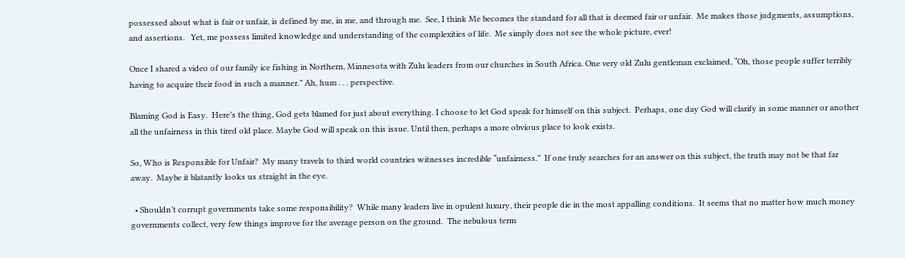possessed about what is fair or unfair, is defined by me, in me, and through me.  See, I think Me becomes the standard for all that is deemed fair or unfair.  Me makes those judgments, assumptions, and assertions.   Yet, me possess limited knowledge and understanding of the complexities of life.  Me simply does not see the whole picture, ever!

Once I shared a video of our family ice fishing in Northern, Minnesota with Zulu leaders from our churches in South Africa. One very old Zulu gentleman exclaimed, “Oh, those people suffer terribly having to acquire their food in such a manner.” Ah, hum . . . perspective.

Blaming God is Easy.  Here’s the thing, God gets blamed for just about everything. I choose to let God speak for himself on this subject.  Perhaps, one day God will clarify in some manner or another all the unfairness in this tired old place. Maybe God will speak on this issue. Until then, perhaps a more obvious place to look exists.

So, Who is Responsible for Unfair?  My many travels to third world countries witnesses incredible “unfairness.”  If one truly searches for an answer on this subject, the truth may not be that far away.  Maybe it blatantly looks us straight in the eye.

  • Shouldn’t corrupt governments take some responsibility?  While many leaders live in opulent luxury, their people die in the most appalling conditions.  It seems that no matter how much money governments collect, very few things improve for the average person on the ground.  The nebulous term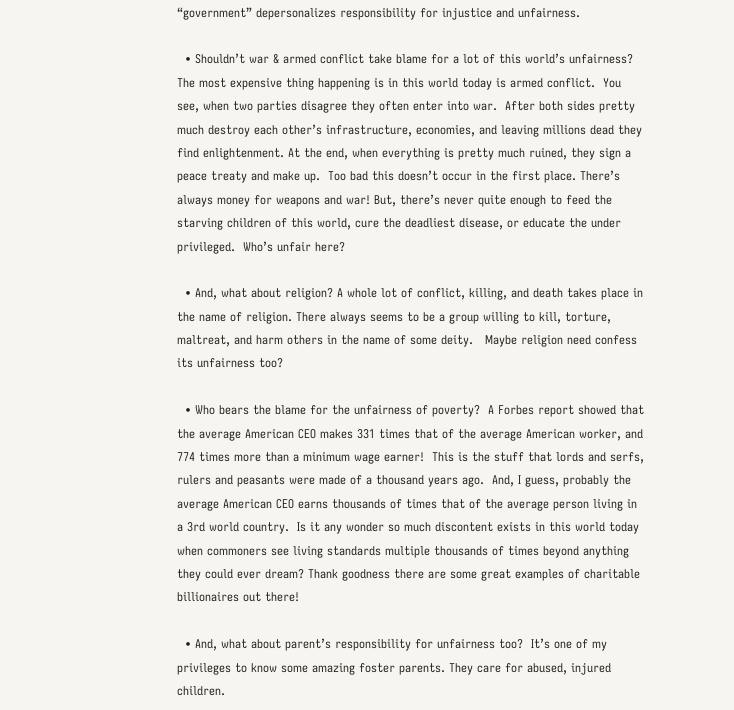“government” depersonalizes responsibility for injustice and unfairness.

  • Shouldn’t war & armed conflict take blame for a lot of this world’s unfairness? The most expensive thing happening is in this world today is armed conflict.  You see, when two parties disagree they often enter into war.  After both sides pretty much destroy each other’s infrastructure, economies, and leaving millions dead they find enlightenment. At the end, when everything is pretty much ruined, they sign a peace treaty and make up.  Too bad this doesn’t occur in the first place. There’s always money for weapons and war! But, there’s never quite enough to feed the starving children of this world, cure the deadliest disease, or educate the under privileged.  Who’s unfair here?

  • And, what about religion? A whole lot of conflict, killing, and death takes place in the name of religion. There always seems to be a group willing to kill, torture, maltreat, and harm others in the name of some deity.   Maybe religion need confess its unfairness too?

  • Who bears the blame for the unfairness of poverty?  A Forbes report showed that the average American CEO makes 331 times that of the average American worker, and 774 times more than a minimum wage earner!  This is the stuff that lords and serfs, rulers and peasants were made of a thousand years ago.  And, I guess, probably the average American CEO earns thousands of times that of the average person living in a 3rd world country.  Is it any wonder so much discontent exists in this world today when commoners see living standards multiple thousands of times beyond anything they could ever dream? Thank goodness there are some great examples of charitable billionaires out there!

  • And, what about parent’s responsibility for unfairness too?  It’s one of my privileges to know some amazing foster parents. They care for abused, injured children.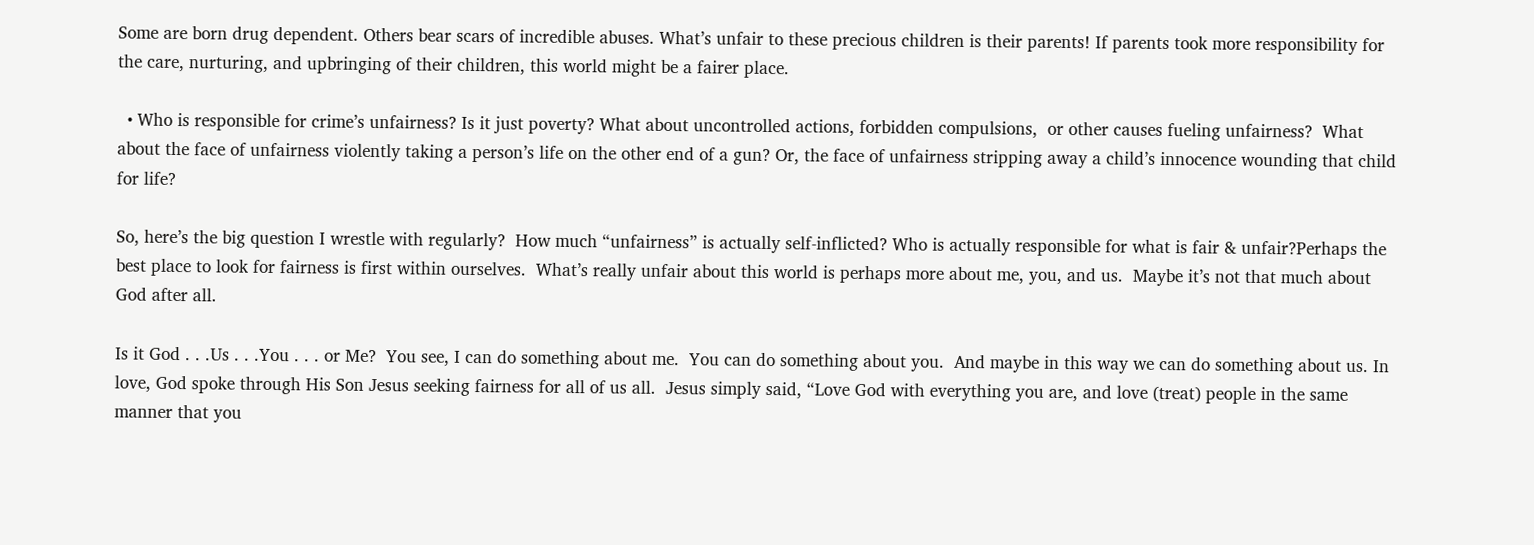Some are born drug dependent. Others bear scars of incredible abuses. What’s unfair to these precious children is their parents! If parents took more responsibility for the care, nurturing, and upbringing of their children, this world might be a fairer place.

  • Who is responsible for crime’s unfairness? Is it just poverty? What about uncontrolled actions, forbidden compulsions,  or other causes fueling unfairness?  What about the face of unfairness violently taking a person’s life on the other end of a gun? Or, the face of unfairness stripping away a child’s innocence wounding that child for life?

So, here’s the big question I wrestle with regularly?  How much “unfairness” is actually self-inflicted? Who is actually responsible for what is fair & unfair?Perhaps the best place to look for fairness is first within ourselves.  What’s really unfair about this world is perhaps more about me, you, and us.  Maybe it’s not that much about God after all.

Is it God . . .Us . . .You . . . or Me?  You see, I can do something about me.  You can do something about you.  And maybe in this way we can do something about us. In love, God spoke through His Son Jesus seeking fairness for all of us all.  Jesus simply said, “Love God with everything you are, and love (treat) people in the same manner that you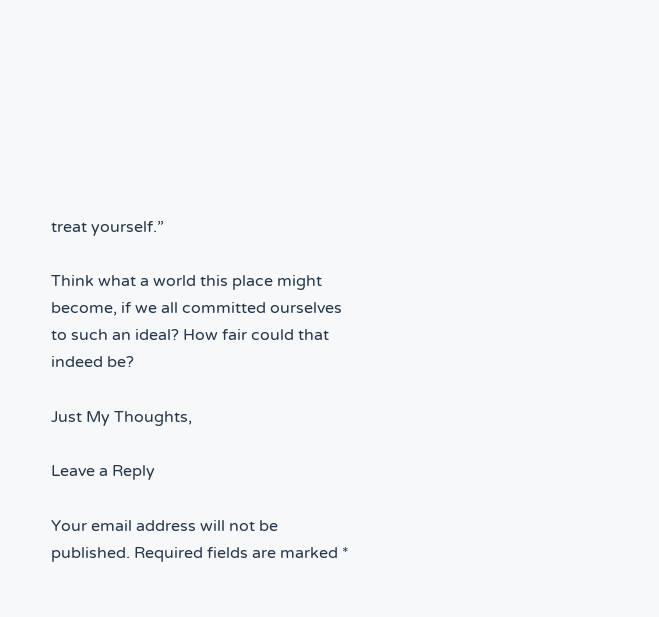treat yourself.”

Think what a world this place might become, if we all committed ourselves to such an ideal? How fair could that indeed be?

Just My Thoughts,

Leave a Reply

Your email address will not be published. Required fields are marked *